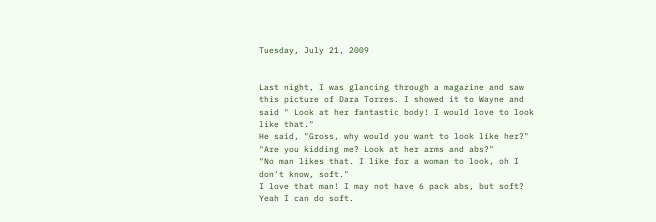Tuesday, July 21, 2009


Last night, I was glancing through a magazine and saw this picture of Dara Torres. I showed it to Wayne and said " Look at her fantastic body! I would love to look like that."
He said, "Gross, why would you want to look like her?"
"Are you kidding me? Look at her arms and abs?"
"No man likes that. I like for a woman to look, oh I don't know, soft."
I love that man! I may not have 6 pack abs, but soft? Yeah I can do soft.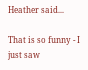Heather said...

That is so funny - I just saw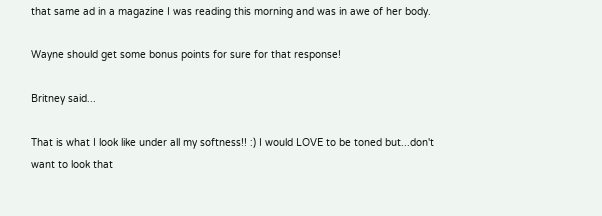that same ad in a magazine I was reading this morning and was in awe of her body.

Wayne should get some bonus points for sure for that response!

Britney said...

That is what I look like under all my softness!! :) I would LOVE to be toned but...don't want to look that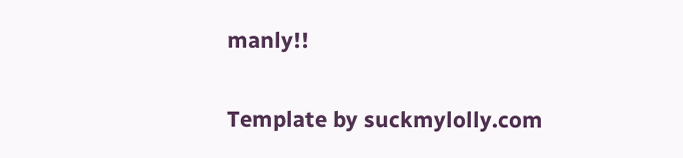manly!!

Template by suckmylolly.com